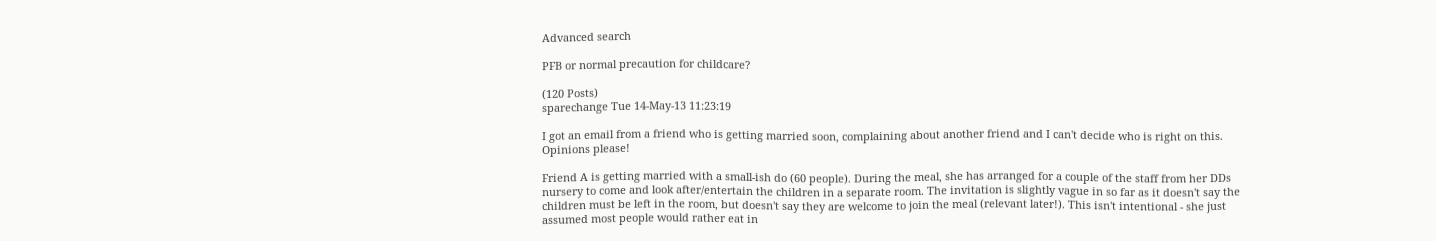Advanced search

PFB or normal precaution for childcare?

(120 Posts)
sparechange Tue 14-May-13 11:23:19

I got an email from a friend who is getting married soon, complaining about another friend and I can't decide who is right on this. Opinions please!

Friend A is getting married with a small-ish do (60 people). During the meal, she has arranged for a couple of the staff from her DDs nursery to come and look after/entertain the children in a separate room. The invitation is slightly vague in so far as it doesn't say the children must be left in the room, but doesn't say they are welcome to join the meal (relevant later!). This isn't intentional - she just assumed most people would rather eat in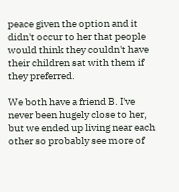peace given the option and it didn't occur to her that people would think they couldn't have their children sat with them if they preferred.

We both have a friend B. I've never been hugely close to her, but we ended up living near each other so probably see more of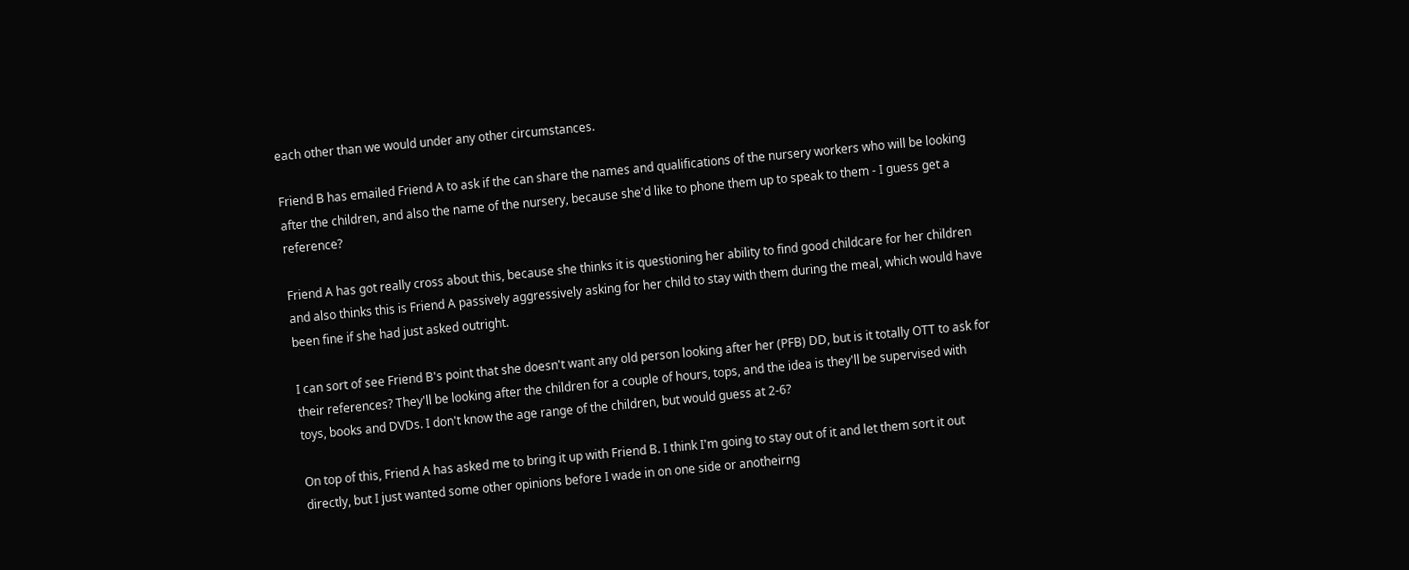each other than we would under any other circumstances.

Friend B has emailed Friend A to ask if the can share the names and qualifications of the nursery workers who will be looking after the children, and also the name of the nursery, because she'd like to phone them up to speak to them - I guess get a reference?

Friend A has got really cross about this, because she thinks it is questioning her ability to find good childcare for her children and also thinks this is Friend A passively aggressively asking for her child to stay with them during the meal, which would have been fine if she had just asked outright.

I can sort of see Friend B's point that she doesn't want any old person looking after her (PFB) DD, but is it totally OTT to ask for their references? They'll be looking after the children for a couple of hours, tops, and the idea is they'll be supervised with toys, books and DVDs. I don't know the age range of the children, but would guess at 2-6?

On top of this, Friend A has asked me to bring it up with Friend B. I think I'm going to stay out of it and let them sort it out directly, but I just wanted some other opinions before I wade in on one side or anotheirng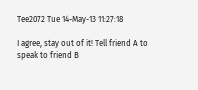Tee2072 Tue 14-May-13 11:27:18

I agree, stay out of it! Tell friend A to speak to friend B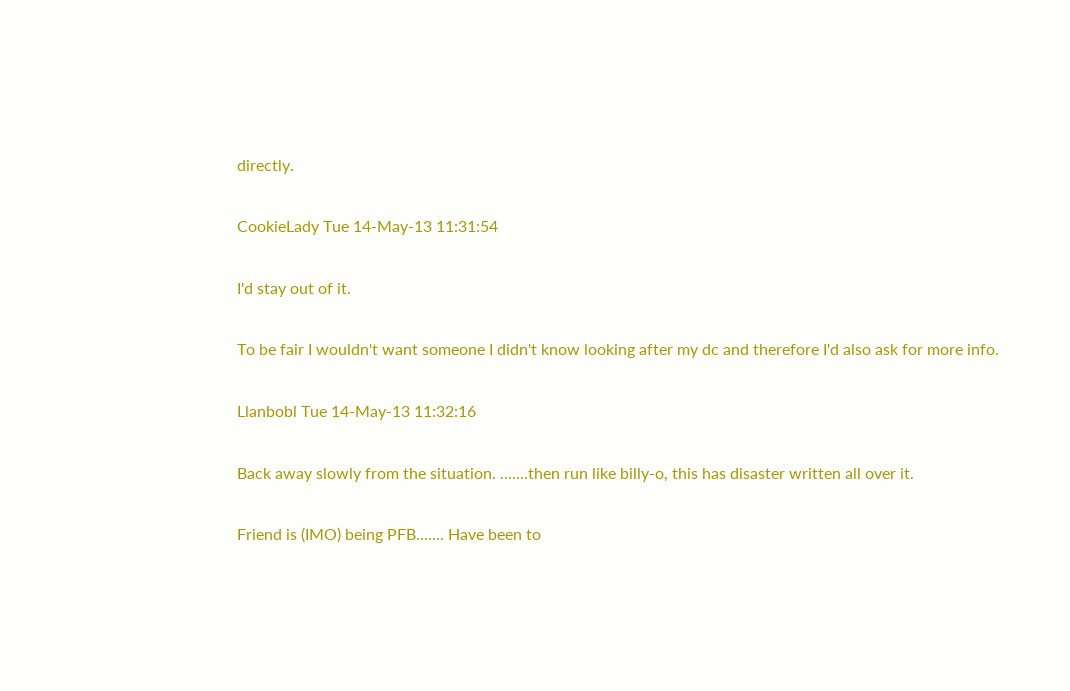directly.

CookieLady Tue 14-May-13 11:31:54

I'd stay out of it.

To be fair I wouldn't want someone I didn't know looking after my dc and therefore I'd also ask for more info.

Llanbobl Tue 14-May-13 11:32:16

Back away slowly from the situation. .......then run like billy-o, this has disaster written all over it.

Friend is (IMO) being PFB....... Have been to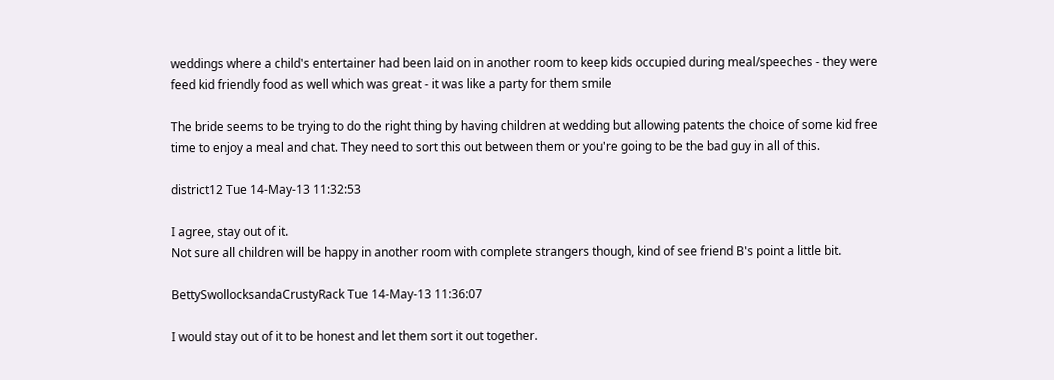weddings where a child's entertainer had been laid on in another room to keep kids occupied during meal/speeches - they were feed kid friendly food as well which was great - it was like a party for them smile

The bride seems to be trying to do the right thing by having children at wedding but allowing patents the choice of some kid free time to enjoy a meal and chat. They need to sort this out between them or you're going to be the bad guy in all of this.

district12 Tue 14-May-13 11:32:53

I agree, stay out of it.
Not sure all children will be happy in another room with complete strangers though, kind of see friend B's point a little bit.

BettySwollocksandaCrustyRack Tue 14-May-13 11:36:07

I would stay out of it to be honest and let them sort it out together.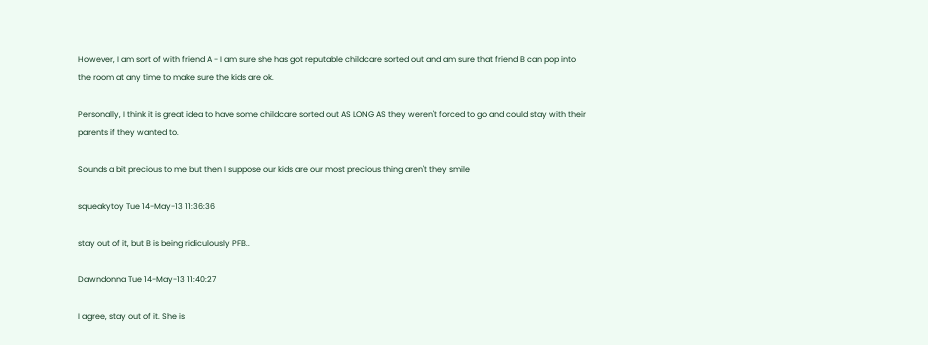However, I am sort of with friend A - I am sure she has got reputable childcare sorted out and am sure that friend B can pop into the room at any time to make sure the kids are ok.

Personally, I think it is great idea to have some childcare sorted out AS LONG AS they weren't forced to go and could stay with their parents if they wanted to.

Sounds a bit precious to me but then I suppose our kids are our most precious thing aren't they smile

squeakytoy Tue 14-May-13 11:36:36

stay out of it, but B is being ridiculously PFB..

Dawndonna Tue 14-May-13 11:40:27

I agree, stay out of it. She is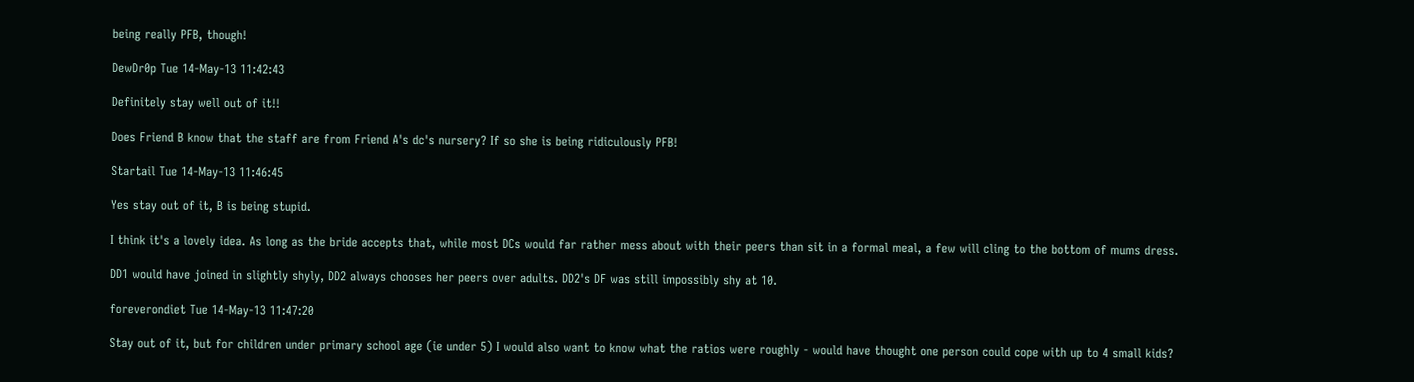being really PFB, though!

DewDr0p Tue 14-May-13 11:42:43

Definitely stay well out of it!!

Does Friend B know that the staff are from Friend A's dc's nursery? If so she is being ridiculously PFB!

Startail Tue 14-May-13 11:46:45

Yes stay out of it, B is being stupid.

I think it's a lovely idea. As long as the bride accepts that, while most DCs would far rather mess about with their peers than sit in a formal meal, a few will cling to the bottom of mums dress.

DD1 would have joined in slightly shyly, DD2 always chooses her peers over adults. DD2's DF was still impossibly shy at 10.

foreverondiet Tue 14-May-13 11:47:20

Stay out of it, but for children under primary school age (ie under 5) I would also want to know what the ratios were roughly - would have thought one person could cope with up to 4 small kids?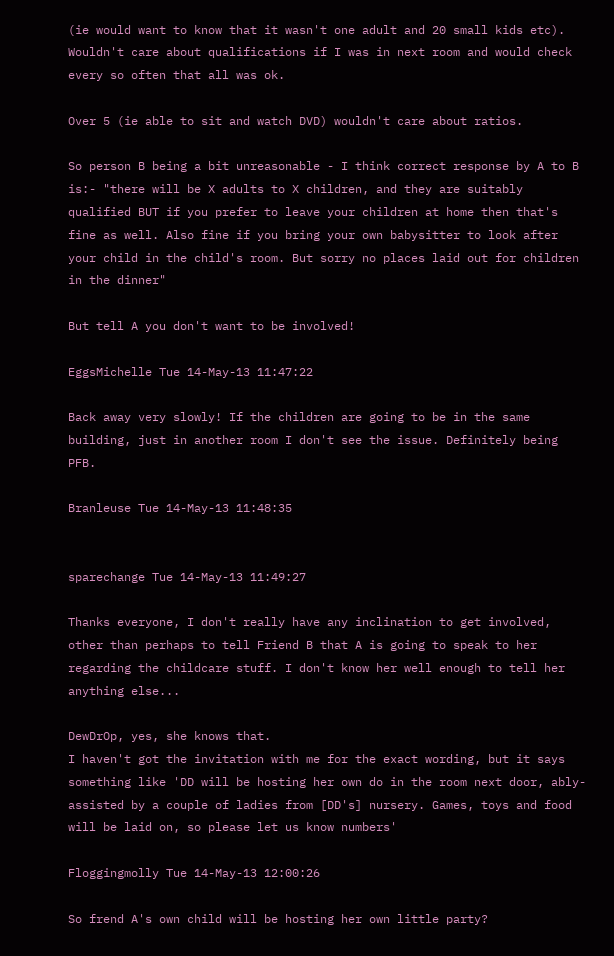(ie would want to know that it wasn't one adult and 20 small kids etc). Wouldn't care about qualifications if I was in next room and would check every so often that all was ok.

Over 5 (ie able to sit and watch DVD) wouldn't care about ratios.

So person B being a bit unreasonable - I think correct response by A to B is:- "there will be X adults to X children, and they are suitably qualified BUT if you prefer to leave your children at home then that's fine as well. Also fine if you bring your own babysitter to look after your child in the child's room. But sorry no places laid out for children in the dinner"

But tell A you don't want to be involved!

EggsMichelle Tue 14-May-13 11:47:22

Back away very slowly! If the children are going to be in the same building, just in another room I don't see the issue. Definitely being PFB.

Branleuse Tue 14-May-13 11:48:35


sparechange Tue 14-May-13 11:49:27

Thanks everyone, I don't really have any inclination to get involved, other than perhaps to tell Friend B that A is going to speak to her regarding the childcare stuff. I don't know her well enough to tell her anything else...

DewDrOp, yes, she knows that.
I haven't got the invitation with me for the exact wording, but it says something like 'DD will be hosting her own do in the room next door, ably-assisted by a couple of ladies from [DD's] nursery. Games, toys and food will be laid on, so please let us know numbers'

Floggingmolly Tue 14-May-13 12:00:26

So frend A's own child will be hosting her own little party?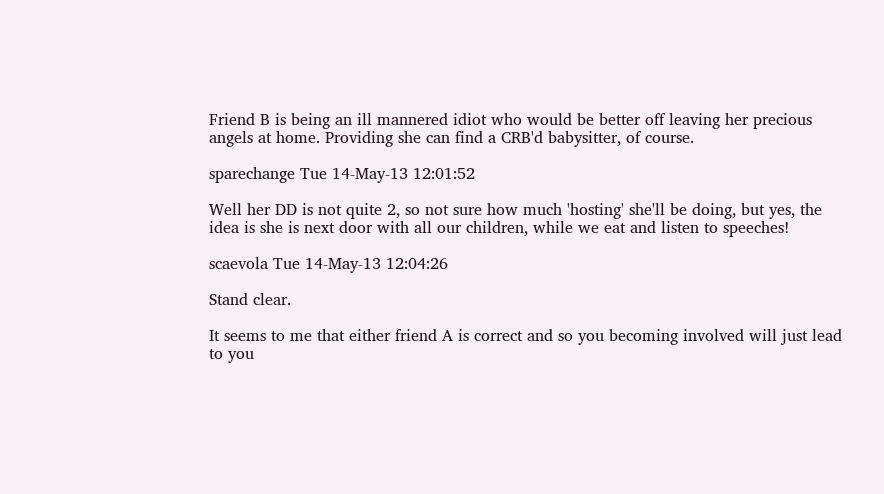Friend B is being an ill mannered idiot who would be better off leaving her precious angels at home. Providing she can find a CRB'd babysitter, of course.

sparechange Tue 14-May-13 12:01:52

Well her DD is not quite 2, so not sure how much 'hosting' she'll be doing, but yes, the idea is she is next door with all our children, while we eat and listen to speeches!

scaevola Tue 14-May-13 12:04:26

Stand clear.

It seems to me that either friend A is correct and so you becoming involved will just lead to you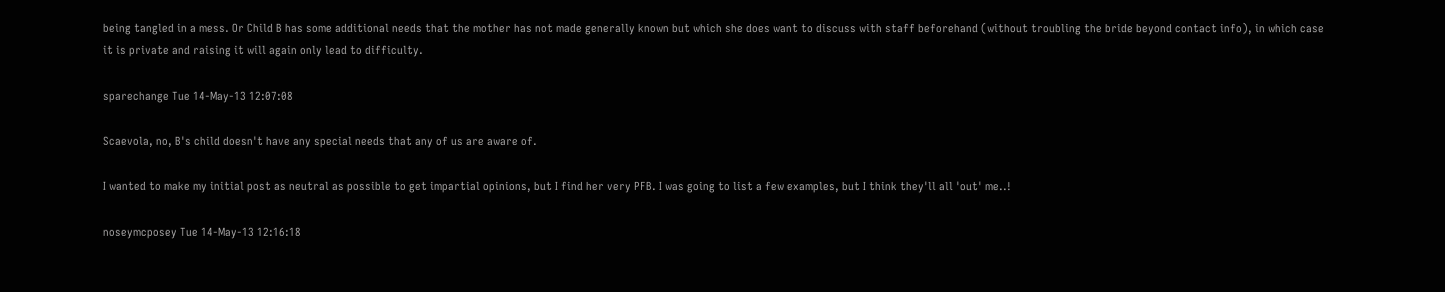being tangled in a mess. Or Child B has some additional needs that the mother has not made generally known but which she does want to discuss with staff beforehand (without troubling the bride beyond contact info), in which case it is private and raising it will again only lead to difficulty.

sparechange Tue 14-May-13 12:07:08

Scaevola, no, B's child doesn't have any special needs that any of us are aware of.

I wanted to make my initial post as neutral as possible to get impartial opinions, but I find her very PFB. I was going to list a few examples, but I think they'll all 'out' me..!

noseymcposey Tue 14-May-13 12:16:18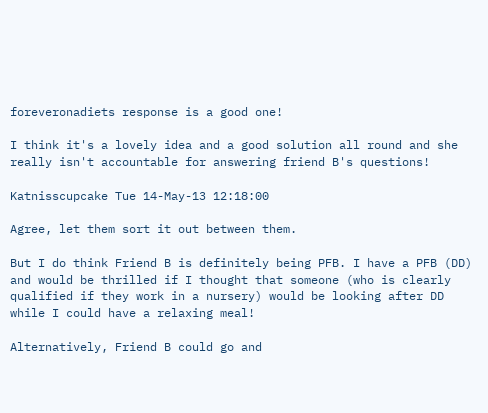foreveronadiets response is a good one!

I think it's a lovely idea and a good solution all round and she really isn't accountable for answering friend B's questions!

Katnisscupcake Tue 14-May-13 12:18:00

Agree, let them sort it out between them.

But I do think Friend B is definitely being PFB. I have a PFB (DD) and would be thrilled if I thought that someone (who is clearly qualified if they work in a nursery) would be looking after DD while I could have a relaxing meal!

Alternatively, Friend B could go and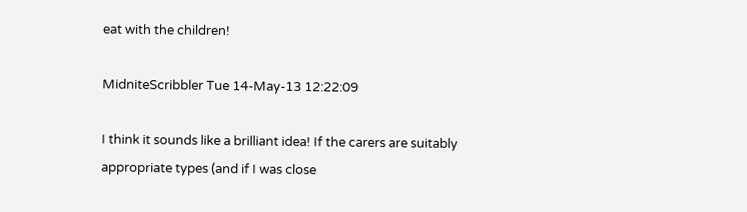eat with the children!

MidniteScribbler Tue 14-May-13 12:22:09

I think it sounds like a brilliant idea! If the carers are suitably appropriate types (and if I was close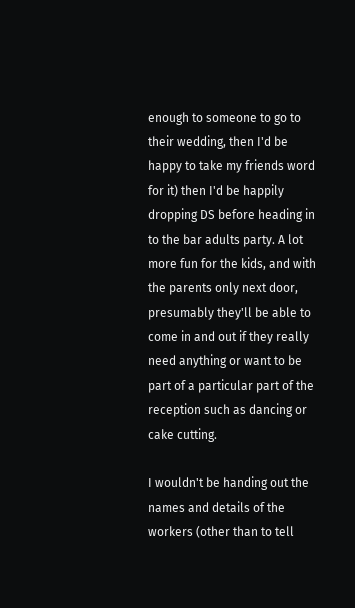enough to someone to go to their wedding, then I'd be happy to take my friends word for it) then I'd be happily dropping DS before heading in to the bar adults party. A lot more fun for the kids, and with the parents only next door, presumably they'll be able to come in and out if they really need anything or want to be part of a particular part of the reception such as dancing or cake cutting.

I wouldn't be handing out the names and details of the workers (other than to tell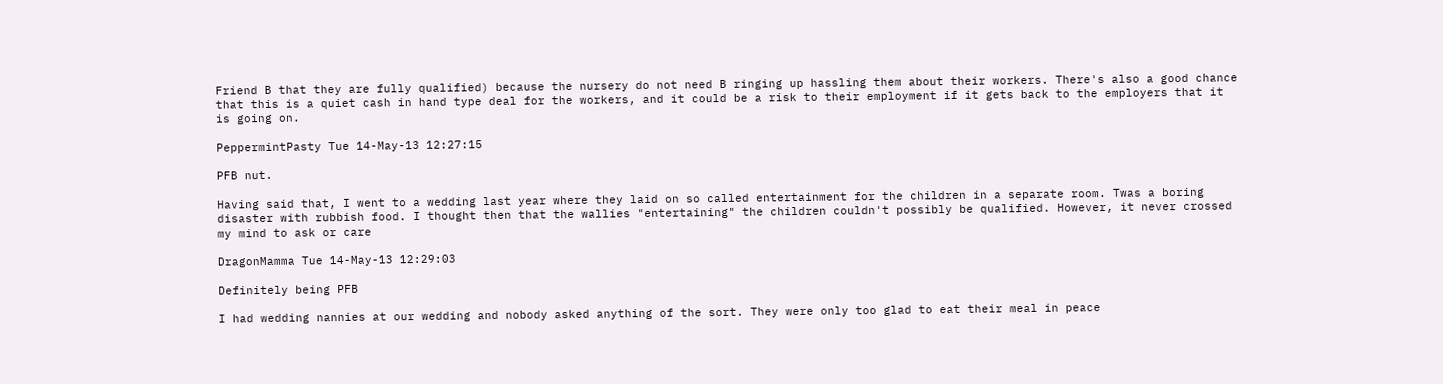Friend B that they are fully qualified) because the nursery do not need B ringing up hassling them about their workers. There's also a good chance that this is a quiet cash in hand type deal for the workers, and it could be a risk to their employment if it gets back to the employers that it is going on.

PeppermintPasty Tue 14-May-13 12:27:15

PFB nut.

Having said that, I went to a wedding last year where they laid on so called entertainment for the children in a separate room. Twas a boring disaster with rubbish food. I thought then that the wallies "entertaining" the children couldn't possibly be qualified. However, it never crossed my mind to ask or care

DragonMamma Tue 14-May-13 12:29:03

Definitely being PFB

I had wedding nannies at our wedding and nobody asked anything of the sort. They were only too glad to eat their meal in peace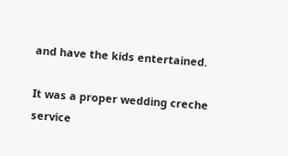and have the kids entertained.

It was a proper wedding creche service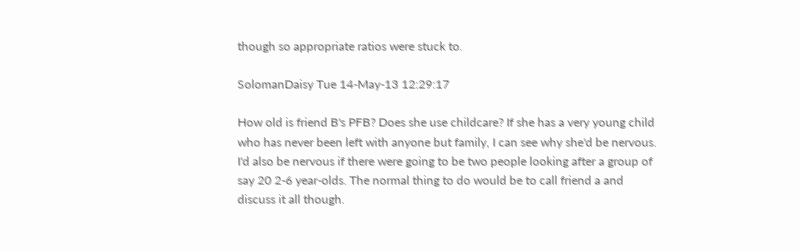though so appropriate ratios were stuck to.

SolomanDaisy Tue 14-May-13 12:29:17

How old is friend B's PFB? Does she use childcare? If she has a very young child who has never been left with anyone but family, I can see why she'd be nervous. I'd also be nervous if there were going to be two people looking after a group of say 20 2-6 year-olds. The normal thing to do would be to call friend a and discuss it all though.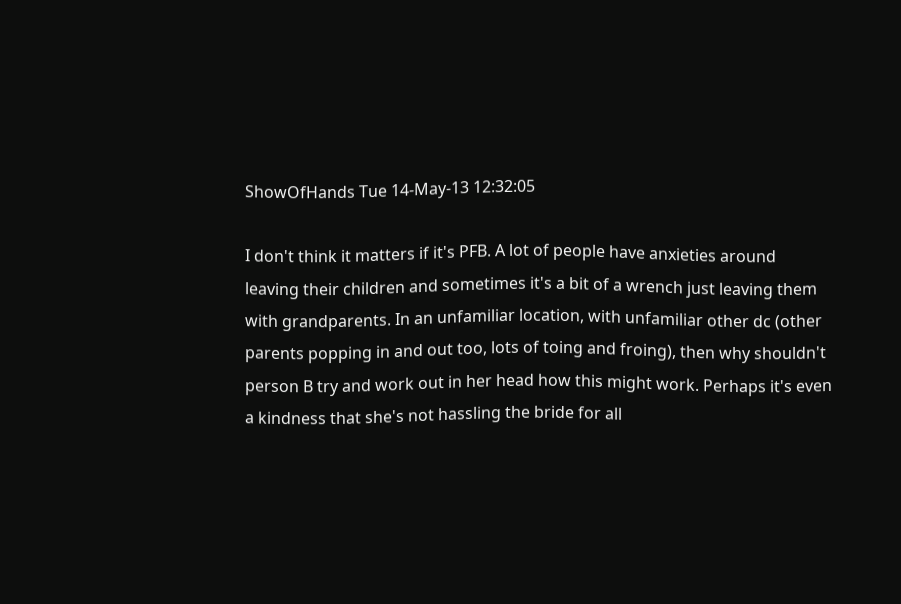ShowOfHands Tue 14-May-13 12:32:05

I don't think it matters if it's PFB. A lot of people have anxieties around leaving their children and sometimes it's a bit of a wrench just leaving them with grandparents. In an unfamiliar location, with unfamiliar other dc (other parents popping in and out too, lots of toing and froing), then why shouldn't person B try and work out in her head how this might work. Perhaps it's even a kindness that she's not hassling the bride for all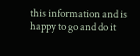this information and is happy to go and do it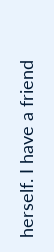herself. I have a friend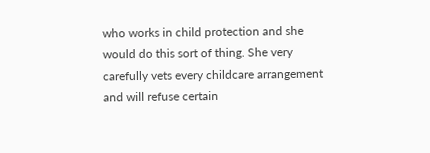who works in child protection and she would do this sort of thing. She very carefully vets every childcare arrangement and will refuse certain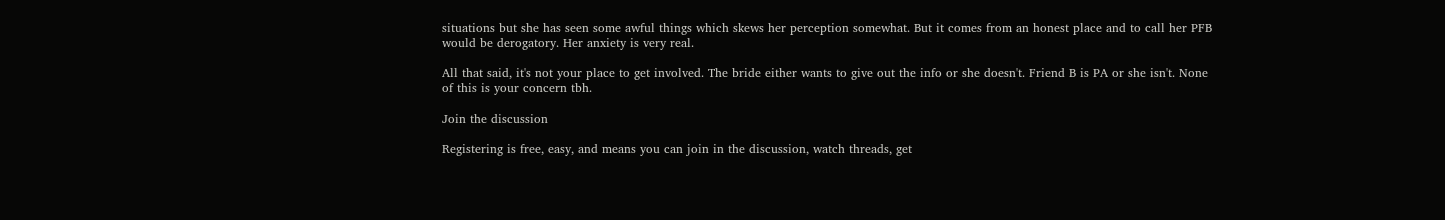situations but she has seen some awful things which skews her perception somewhat. But it comes from an honest place and to call her PFB would be derogatory. Her anxiety is very real.

All that said, it's not your place to get involved. The bride either wants to give out the info or she doesn't. Friend B is PA or she isn't. None of this is your concern tbh.

Join the discussion

Registering is free, easy, and means you can join in the discussion, watch threads, get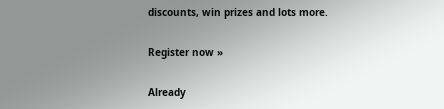discounts, win prizes and lots more.

Register now »

Already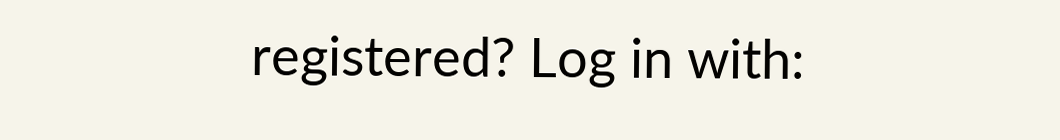registered? Log in with: